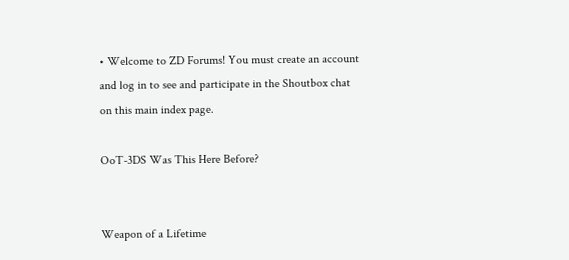• Welcome to ZD Forums! You must create an account and log in to see and participate in the Shoutbox chat on this main index page.

OoT-3DS Was This Here Before?


Weapon of a Lifetime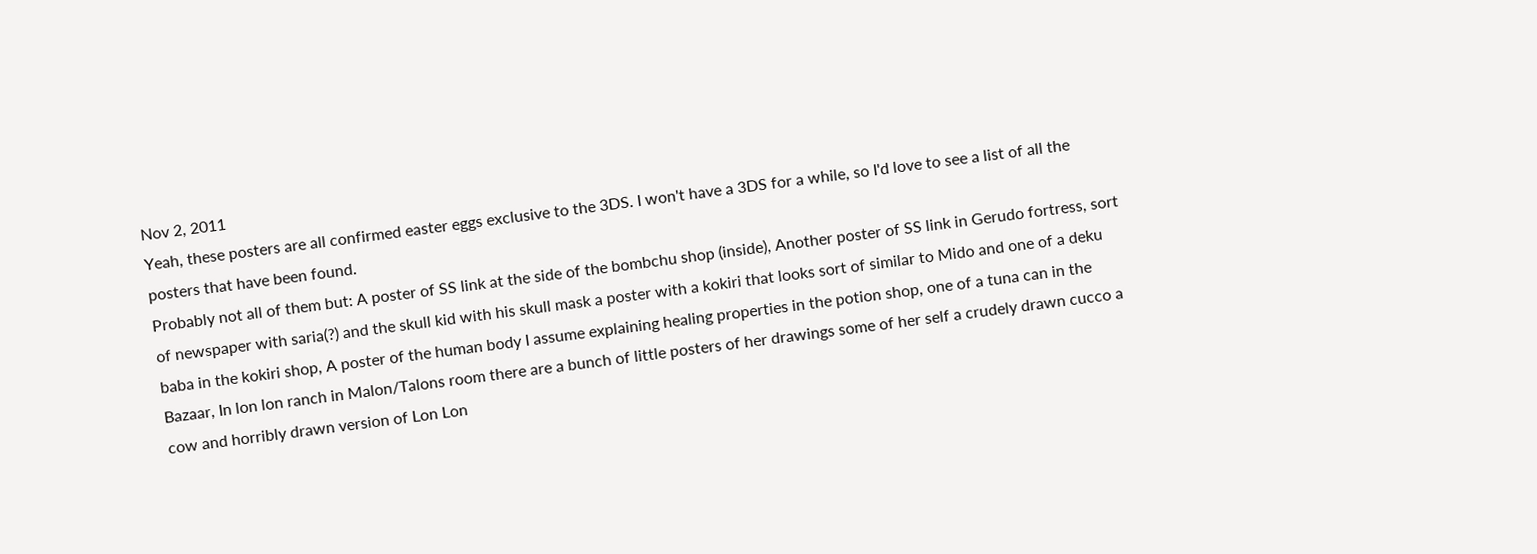Nov 2, 2011
Yeah, these posters are all confirmed easter eggs exclusive to the 3DS. I won't have a 3DS for a while, so I'd love to see a list of all the posters that have been found.
Probably not all of them but: A poster of SS link at the side of the bombchu shop (inside), Another poster of SS link in Gerudo fortress, sort of newspaper with saria(?) and the skull kid with his skull mask a poster with a kokiri that looks sort of similar to Mido and one of a deku baba in the kokiri shop, A poster of the human body I assume explaining healing properties in the potion shop, one of a tuna can in the Bazaar, In lon lon ranch in Malon/Talons room there are a bunch of little posters of her drawings some of her self a crudely drawn cucco a cow and horribly drawn version of Lon Lon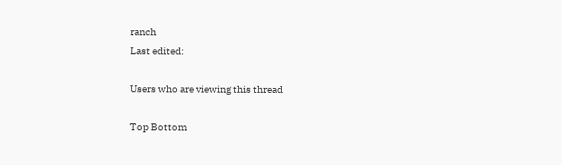ranch
Last edited:

Users who are viewing this thread

Top Bottom